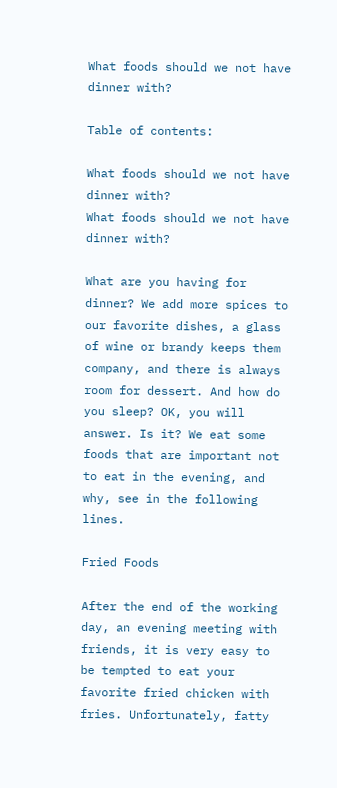What foods should we not have dinner with?

Table of contents:

What foods should we not have dinner with?
What foods should we not have dinner with?

What are you having for dinner? We add more spices to our favorite dishes, a glass of wine or brandy keeps them company, and there is always room for dessert. And how do you sleep? OK, you will answer. Is it? We eat some foods that are important not to eat in the evening, and why, see in the following lines.

Fried Foods

After the end of the working day, an evening meeting with friends, it is very easy to be tempted to eat your favorite fried chicken with fries. Unfortunately, fatty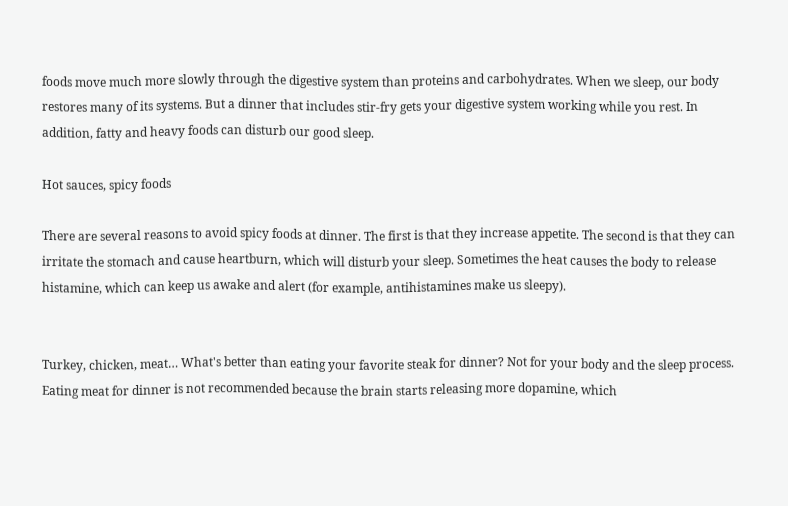foods move much more slowly through the digestive system than proteins and carbohydrates. When we sleep, our body restores many of its systems. But a dinner that includes stir-fry gets your digestive system working while you rest. In addition, fatty and heavy foods can disturb our good sleep.

Hot sauces, spicy foods

There are several reasons to avoid spicy foods at dinner. The first is that they increase appetite. The second is that they can irritate the stomach and cause heartburn, which will disturb your sleep. Sometimes the heat causes the body to release histamine, which can keep us awake and alert (for example, antihistamines make us sleepy).


Turkey, chicken, meat… What's better than eating your favorite steak for dinner? Not for your body and the sleep process. Eating meat for dinner is not recommended because the brain starts releasing more dopamine, which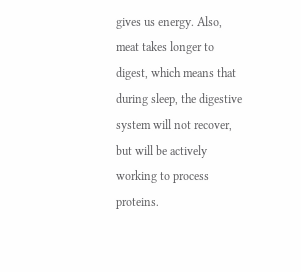gives us energy. Also, meat takes longer to digest, which means that during sleep, the digestive system will not recover, but will be actively working to process proteins.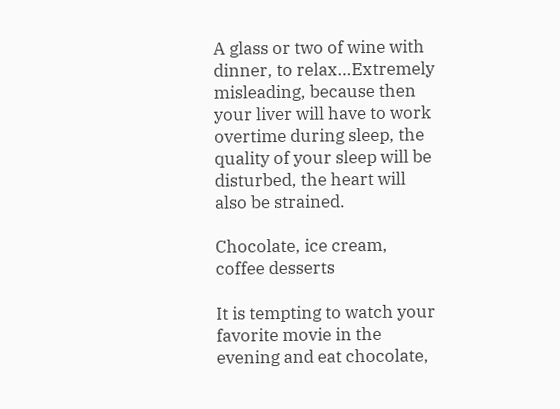A glass or two of wine with dinner, to relax…Extremely misleading, because then your liver will have to work overtime during sleep, the quality of your sleep will be disturbed, the heart will also be strained.

Chocolate, ice cream, coffee desserts

It is tempting to watch your favorite movie in the evening and eat chocolate,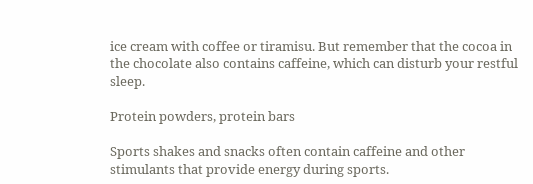ice cream with coffee or tiramisu. But remember that the cocoa in the chocolate also contains caffeine, which can disturb your restful sleep.

Protein powders, protein bars

Sports shakes and snacks often contain caffeine and other stimulants that provide energy during sports.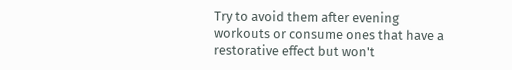Try to avoid them after evening workouts or consume ones that have a restorative effect but won't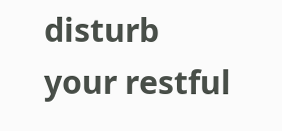disturb your restful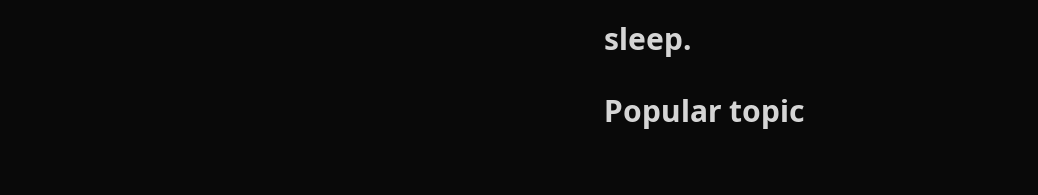sleep.

Popular topic